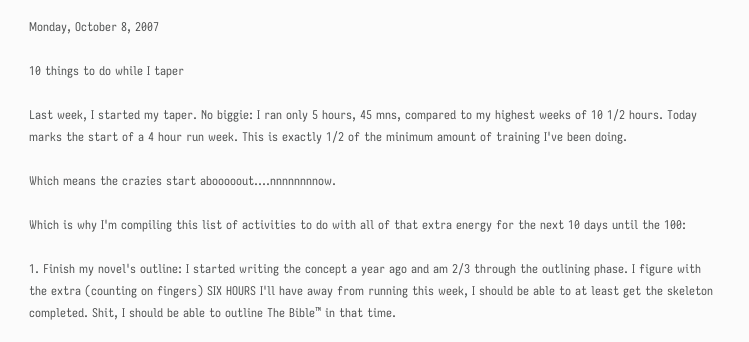Monday, October 8, 2007

10 things to do while I taper

Last week, I started my taper. No biggie: I ran only 5 hours, 45 mns, compared to my highest weeks of 10 1/2 hours. Today marks the start of a 4 hour run week. This is exactly 1/2 of the minimum amount of training I've been doing.

Which means the crazies start abooooout....nnnnnnnnow.

Which is why I'm compiling this list of activities to do with all of that extra energy for the next 10 days until the 100:

1. Finish my novel's outline: I started writing the concept a year ago and am 2/3 through the outlining phase. I figure with the extra (counting on fingers) SIX HOURS I'll have away from running this week, I should be able to at least get the skeleton completed. Shit, I should be able to outline The Bible™ in that time.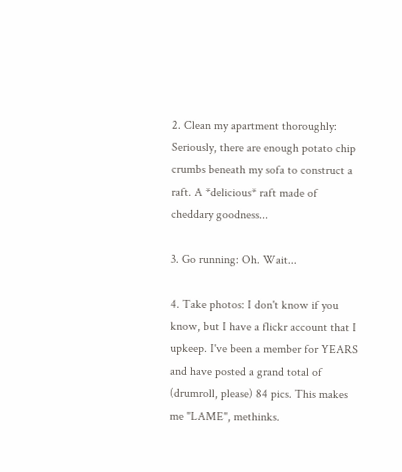2. Clean my apartment thoroughly: Seriously, there are enough potato chip crumbs beneath my sofa to construct a raft. A *delicious* raft made of cheddary goodness...

3. Go running: Oh. Wait...

4. Take photos: I don't know if you know, but I have a flickr account that I upkeep. I've been a member for YEARS and have posted a grand total of (drumroll, please) 84 pics. This makes me "LAME", methinks.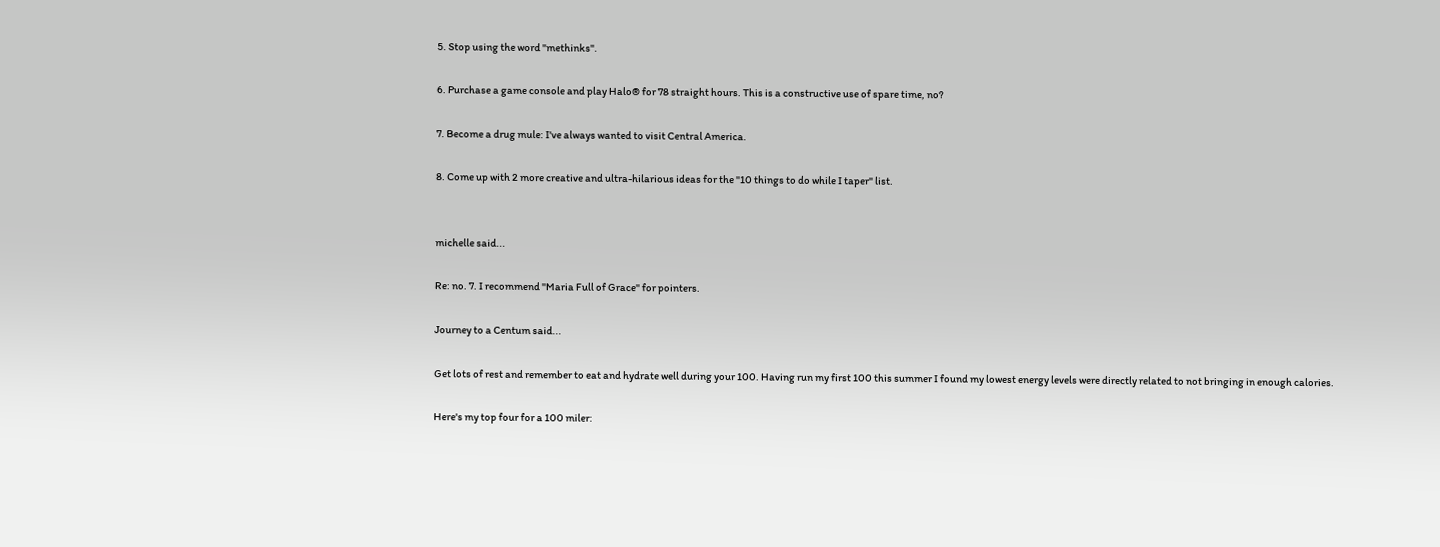5. Stop using the word "methinks".

6. Purchase a game console and play Halo® for 78 straight hours. This is a constructive use of spare time, no?

7. Become a drug mule: I've always wanted to visit Central America.

8. Come up with 2 more creative and ultra-hilarious ideas for the "10 things to do while I taper" list.


michelle said...

Re: no. 7. I recommend "Maria Full of Grace" for pointers.

Journey to a Centum said...

Get lots of rest and remember to eat and hydrate well during your 100. Having run my first 100 this summer I found my lowest energy levels were directly related to not bringing in enough calories.

Here's my top four for a 100 miler: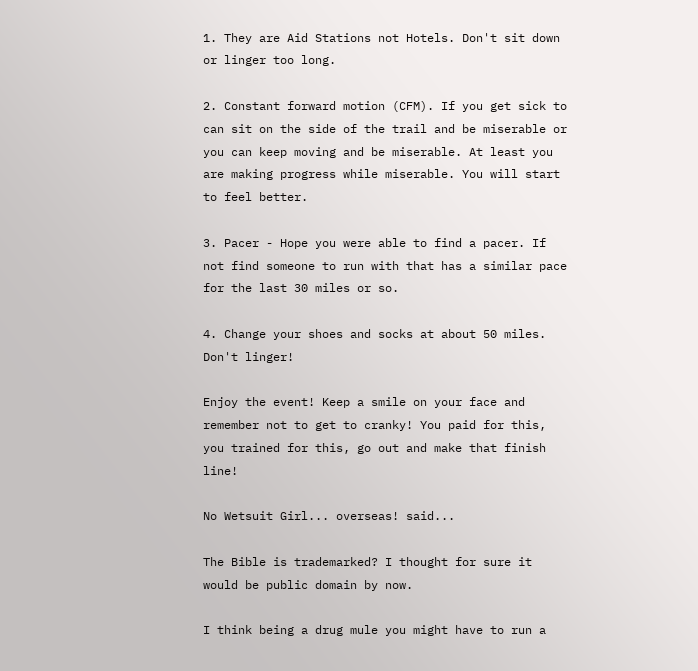1. They are Aid Stations not Hotels. Don't sit down or linger too long.

2. Constant forward motion (CFM). If you get sick to can sit on the side of the trail and be miserable or you can keep moving and be miserable. At least you are making progress while miserable. You will start to feel better.

3. Pacer - Hope you were able to find a pacer. If not find someone to run with that has a similar pace for the last 30 miles or so.

4. Change your shoes and socks at about 50 miles. Don't linger!

Enjoy the event! Keep a smile on your face and remember not to get to cranky! You paid for this, you trained for this, go out and make that finish line!

No Wetsuit Girl... overseas! said...

The Bible is trademarked? I thought for sure it would be public domain by now.

I think being a drug mule you might have to run a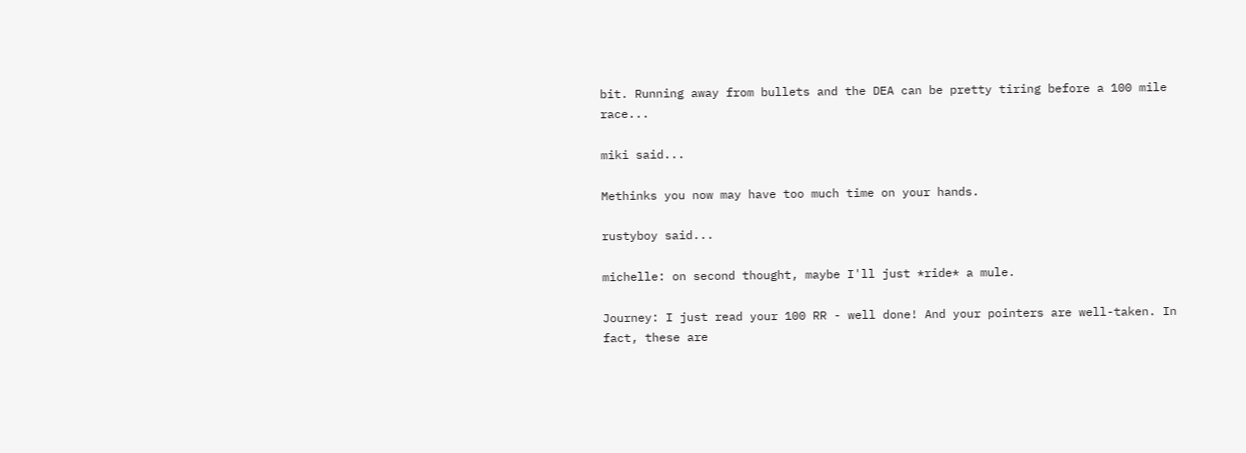bit. Running away from bullets and the DEA can be pretty tiring before a 100 mile race...

miki said...

Methinks you now may have too much time on your hands.

rustyboy said...

michelle: on second thought, maybe I'll just *ride* a mule.

Journey: I just read your 100 RR - well done! And your pointers are well-taken. In fact, these are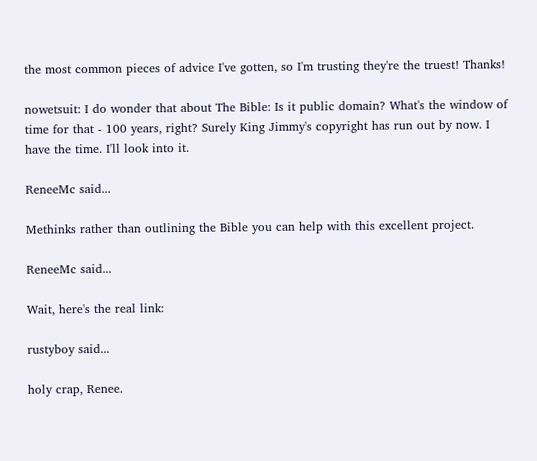the most common pieces of advice I've gotten, so I'm trusting they're the truest! Thanks!

nowetsuit: I do wonder that about The Bible: Is it public domain? What's the window of time for that - 100 years, right? Surely King Jimmy's copyright has run out by now. I have the time. I'll look into it.

ReneeMc said...

Methinks rather than outlining the Bible you can help with this excellent project.

ReneeMc said...

Wait, here's the real link:

rustyboy said...

holy crap, Renee.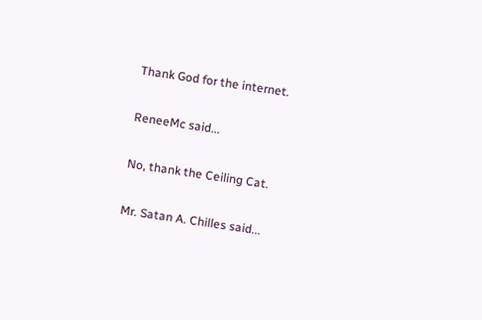Thank God for the internet.

ReneeMc said...

No, thank the Ceiling Cat.

Mr. Satan A. Chilles said...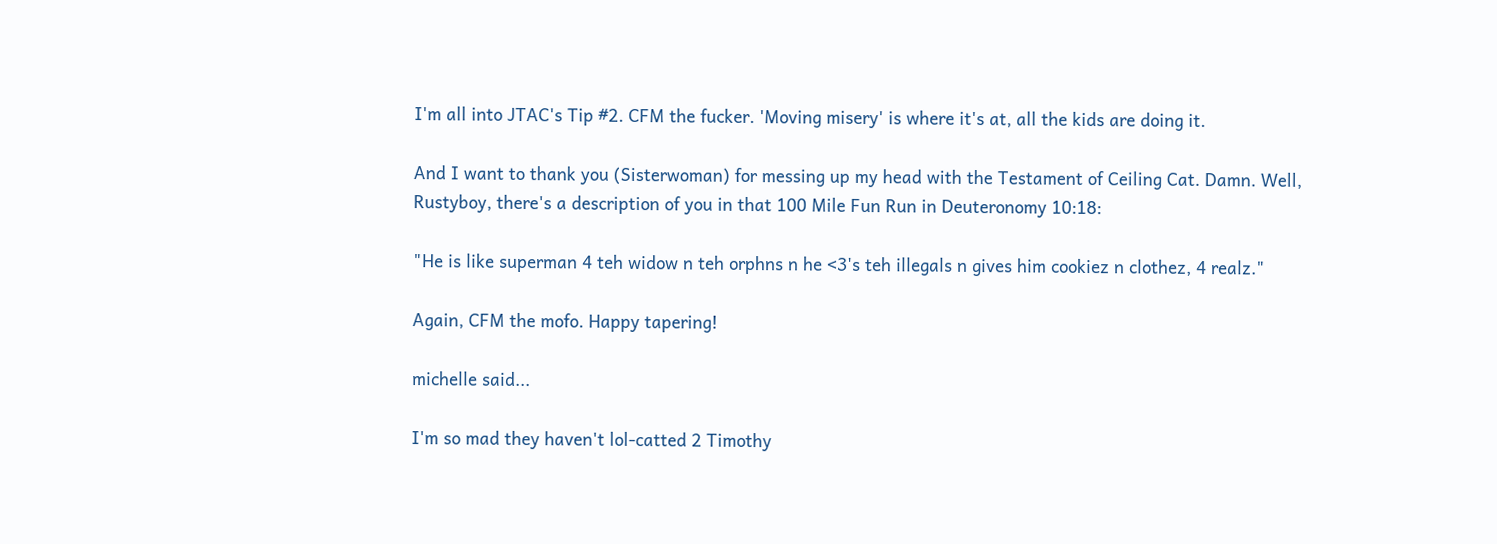I'm all into JTAC's Tip #2. CFM the fucker. 'Moving misery' is where it's at, all the kids are doing it.

And I want to thank you (Sisterwoman) for messing up my head with the Testament of Ceiling Cat. Damn. Well, Rustyboy, there's a description of you in that 100 Mile Fun Run in Deuteronomy 10:18:

"He is like superman 4 teh widow n teh orphns n he <3's teh illegals n gives him cookiez n clothez, 4 realz."

Again, CFM the mofo. Happy tapering!

michelle said...

I'm so mad they haven't lol-catted 2 Timothy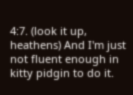4:7. (look it up, heathens) And I'm just not fluent enough in kitty pidgin to do it.